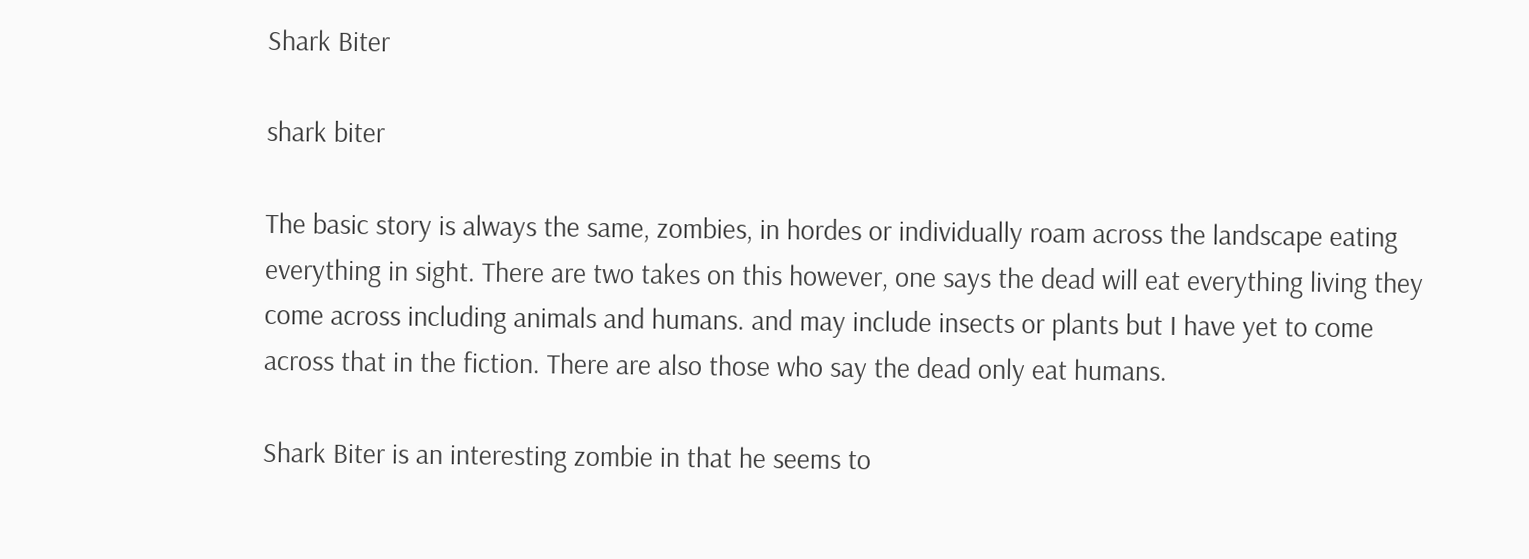Shark Biter

shark biter

The basic story is always the same, zombies, in hordes or individually roam across the landscape eating everything in sight. There are two takes on this however, one says the dead will eat everything living they come across including animals and humans. and may include insects or plants but I have yet to come across that in the fiction. There are also those who say the dead only eat humans.

Shark Biter is an interesting zombie in that he seems to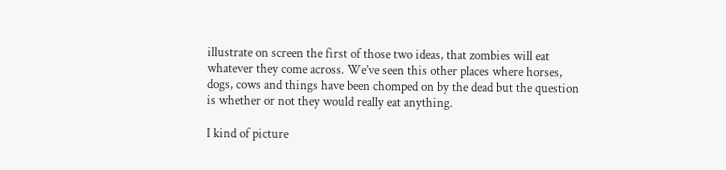illustrate on screen the first of those two ideas, that zombies will eat whatever they come across. We’ve seen this other places where horses, dogs, cows and things have been chomped on by the dead but the question is whether or not they would really eat anything.

I kind of picture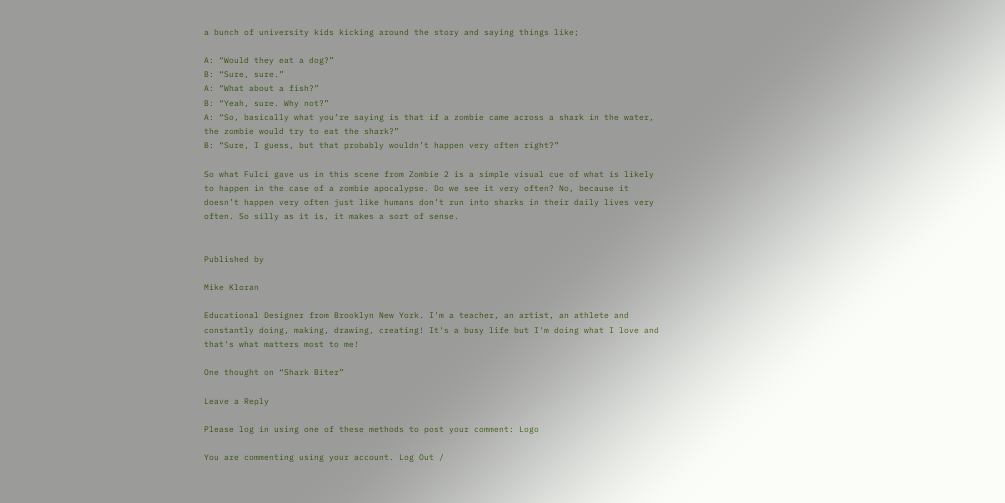a bunch of university kids kicking around the story and saying things like;

A: “Would they eat a dog?”
B: “Sure, sure.”
A: “What about a fish?”
B: “Yeah, sure. Why not?”
A: “So, basically what you’re saying is that if a zombie came across a shark in the water, the zombie would try to eat the shark?”
B: “Sure, I guess, but that probably wouldn’t happen very often right?”

So what Fulci gave us in this scene from Zombie 2 is a simple visual cue of what is likely to happen in the case of a zombie apocalypse. Do we see it very often? No, because it doesn’t happen very often just like humans don’t run into sharks in their daily lives very often. So silly as it is, it makes a sort of sense.


Published by

Mike Kloran

Educational Designer from Brooklyn New York. I'm a teacher, an artist, an athlete and constantly doing, making, drawing, creating! It's a busy life but I'm doing what I love and that's what matters most to me!

One thought on “Shark Biter”

Leave a Reply

Please log in using one of these methods to post your comment: Logo

You are commenting using your account. Log Out /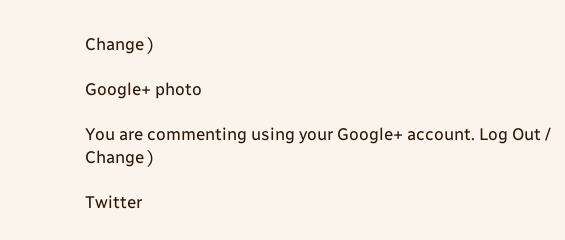Change )

Google+ photo

You are commenting using your Google+ account. Log Out /  Change )

Twitter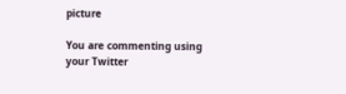picture

You are commenting using your Twitter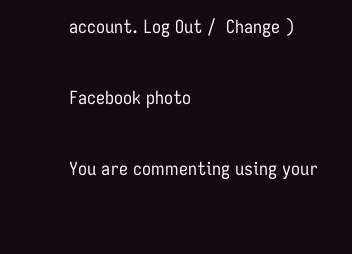account. Log Out /  Change )

Facebook photo

You are commenting using your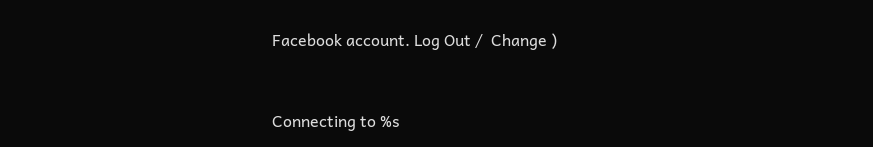Facebook account. Log Out /  Change )


Connecting to %s